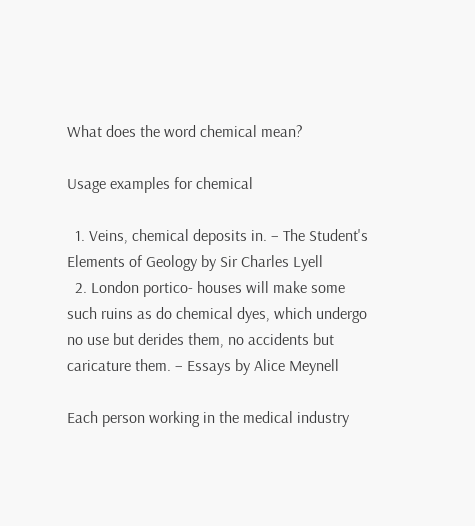What does the word chemical mean?

Usage examples for chemical

  1. Veins, chemical deposits in. – The Student's Elements of Geology by Sir Charles Lyell
  2. London portico- houses will make some such ruins as do chemical dyes, which undergo no use but derides them, no accidents but caricature them. – Essays by Alice Meynell

Each person working in the medical industry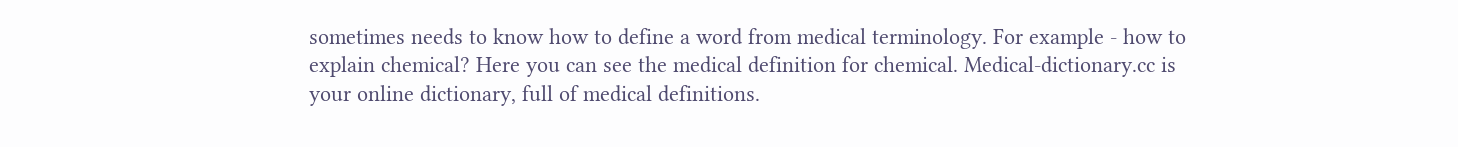sometimes needs to know how to define a word from medical terminology. For example - how to explain chemical? Here you can see the medical definition for chemical. Medical-dictionary.cc is your online dictionary, full of medical definitions.